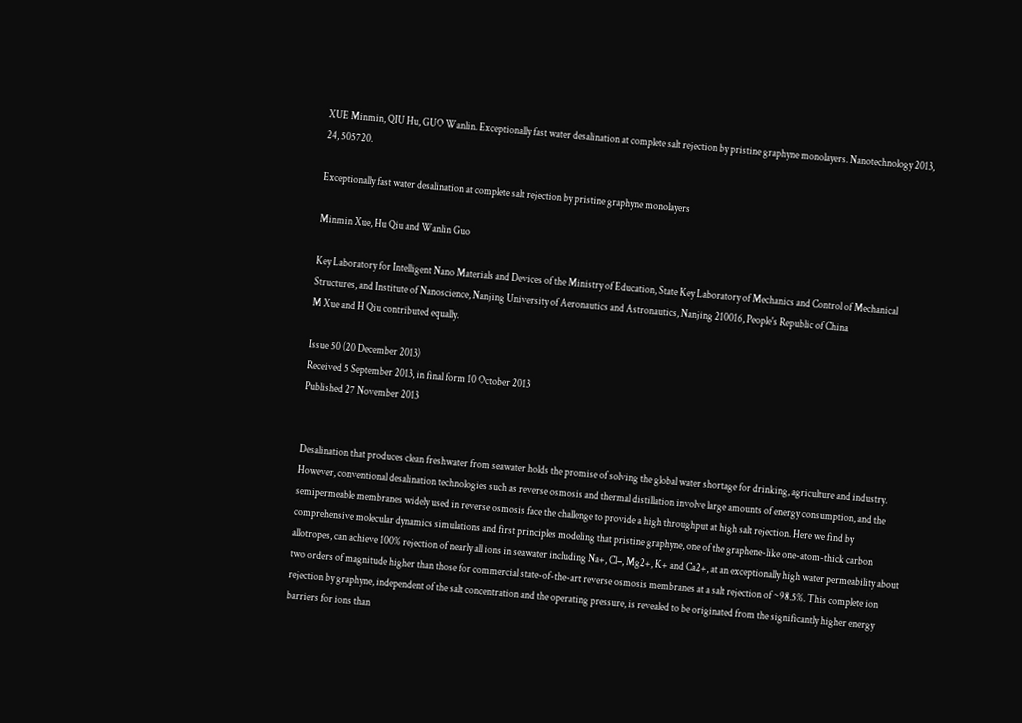XUE Minmin, QIU Hu, GUO Wanlin. Exceptionally fast water desalination at complete salt rejection by pristine graphyne monolayers. Nanotechnology 2013, 24, 505720.

Exceptionally fast water desalination at complete salt rejection by pristine graphyne monolayers

Minmin Xue, Hu Qiu and Wanlin Guo

Key Laboratory for Intelligent Nano Materials and Devices of the Ministry of Education, State Key Laboratory of Mechanics and Control of Mechanical Structures, and Institute of Nanoscience, Nanjing University of Aeronautics and Astronautics, Nanjing 210016, People's Republic of China
M Xue and H Qiu contributed equally.

Issue 50 (20 December 2013)
Received 5 September 2013, in final form 10 October 2013
Published 27 November 2013


Desalination that produces clean freshwater from seawater holds the promise of solving the global water shortage for drinking, agriculture and industry. However, conventional desalination technologies such as reverse osmosis and thermal distillation involve large amounts of energy consumption, and the semipermeable membranes widely used in reverse osmosis face the challenge to provide a high throughput at high salt rejection. Here we find by comprehensive molecular dynamics simulations and first principles modeling that pristine graphyne, one of the graphene-like one-atom-thick carbon allotropes, can achieve 100% rejection of nearly all ions in seawater including Na+, Cl−, Mg2+, K+ and Ca2+, at an exceptionally high water permeability about two orders of magnitude higher than those for commercial state-of-the-art reverse osmosis membranes at a salt rejection of ~98.5%. This complete ion rejection by graphyne, independent of the salt concentration and the operating pressure, is revealed to be originated from the significantly higher energy barriers for ions than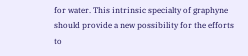for water. This intrinsic specialty of graphyne should provide a new possibility for the efforts to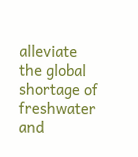alleviate the global shortage of freshwater and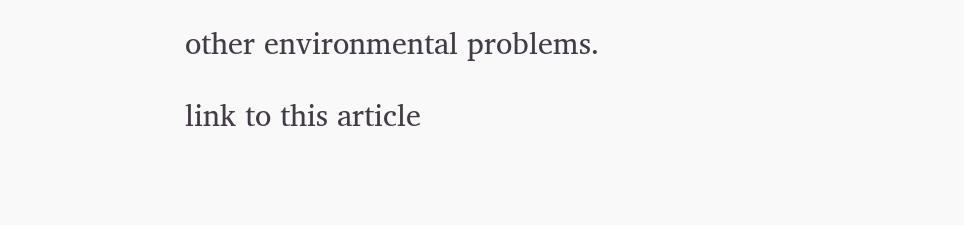other environmental problems.

link to this article